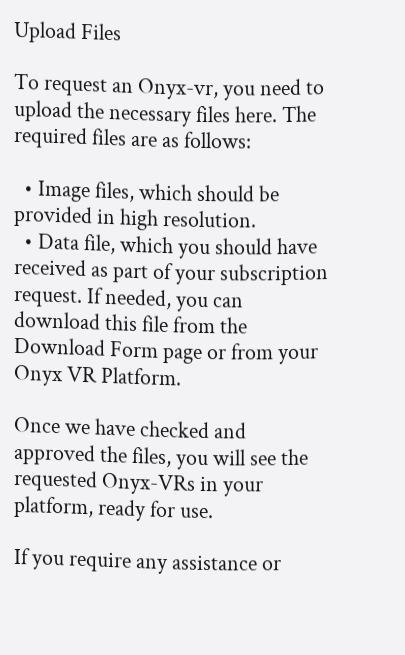Upload Files

To request an Onyx-vr, you need to upload the necessary files here. The required files are as follows:

  • Image files, which should be provided in high resolution.
  • Data file, which you should have received as part of your subscription request. If needed, you can download this file from the Download Form page or from your Onyx VR Platform.

Once we have checked and approved the files, you will see the requested Onyx-VRs in your platform, ready for use.

If you require any assistance or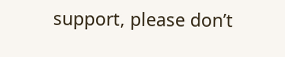support, please don’t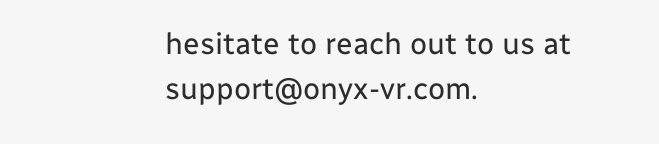hesitate to reach out to us at support@onyx-vr.com.